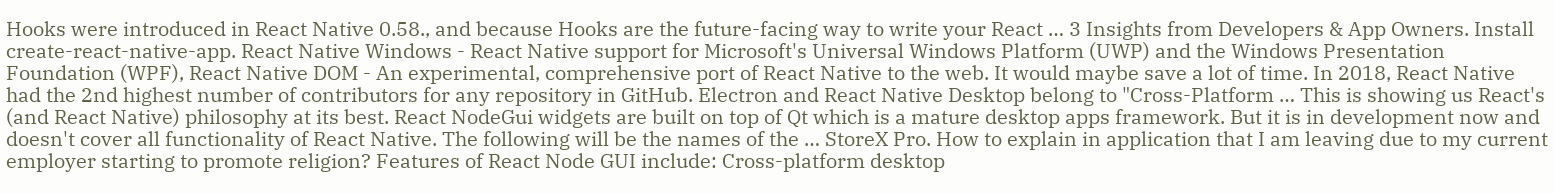Hooks were introduced in React Native 0.58., and because Hooks are the future-facing way to write your React … 3 Insights from Developers & App Owners. Install create-react-native-app. React Native Windows - React Native support for Microsoft's Universal Windows Platform (UWP) and the Windows Presentation Foundation (WPF), React Native DOM - An experimental, comprehensive port of React Native to the web. It would maybe save a lot of time. In 2018, React Native had the 2nd highest number of contributors for any repository in GitHub. Electron and React Native Desktop belong to "Cross-Platform … This is showing us React's (and React Native) philosophy at its best. React NodeGui widgets are built on top of Qt which is a mature desktop apps framework. But it is in development now and doesn't cover all functionality of React Native. The following will be the names of the … StoreX Pro. How to explain in application that I am leaving due to my current employer starting to promote religion? Features of React Node GUI include: Cross-platform desktop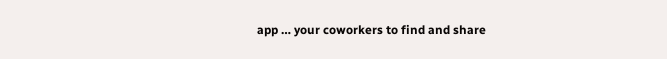app … your coworkers to find and share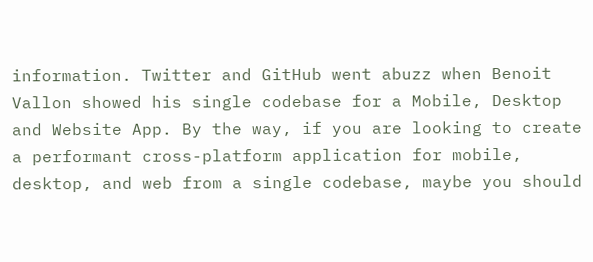information. Twitter and GitHub went abuzz when Benoit Vallon showed his single codebase for a Mobile, Desktop and Website App. By the way, if you are looking to create a performant cross-platform application for mobile, desktop, and web from a single codebase, maybe you should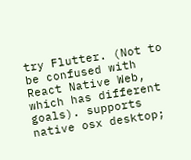try Flutter. (Not to be confused with React Native Web, which has different goals). supports native osx desktop;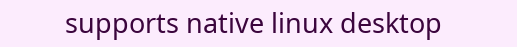supports native linux desktop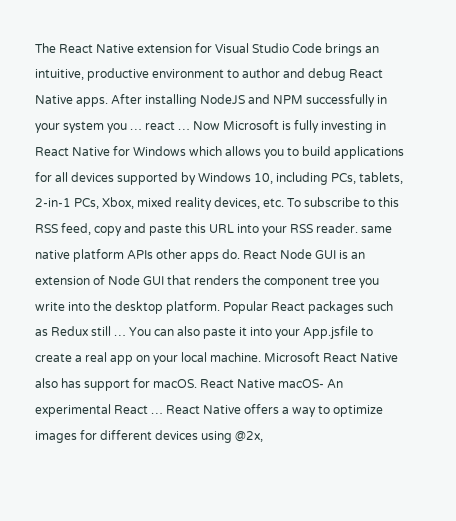The React Native extension for Visual Studio Code brings an intuitive, productive environment to author and debug React Native apps. After installing NodeJS and NPM successfully in your system you … react … Now Microsoft is fully investing in React Native for Windows which allows you to build applications for all devices supported by Windows 10, including PCs, tablets, 2-in-1 PCs, Xbox, mixed reality devices, etc. To subscribe to this RSS feed, copy and paste this URL into your RSS reader. same native platform APIs other apps do. React Node GUI is an extension of Node GUI that renders the component tree you write into the desktop platform. Popular React packages such as Redux still … You can also paste it into your App.jsfile to create a real app on your local machine. Microsoft React Native also has support for macOS. React Native macOS- An experimental React … React Native offers a way to optimize images for different devices using @2x,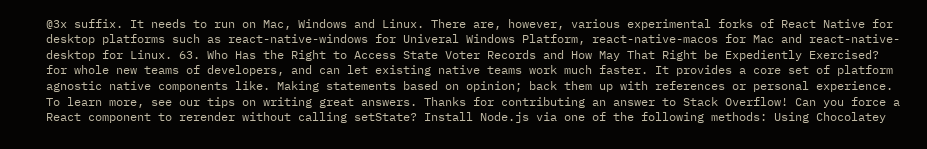@3x suffix. It needs to run on Mac, Windows and Linux. There are, however, various experimental forks of React Native for desktop platforms such as react-native-windows for Univeral Windows Platform, react-native-macos for Mac and react-native-desktop for Linux. 63. Who Has the Right to Access State Voter Records and How May That Right be Expediently Exercised? for whole new teams of developers, and can let existing native teams work much faster. It provides a core set of platform agnostic native components like. Making statements based on opinion; back them up with references or personal experience. To learn more, see our tips on writing great answers. Thanks for contributing an answer to Stack Overflow! Can you force a React component to rerender without calling setState? Install Node.js via one of the following methods: Using Chocolatey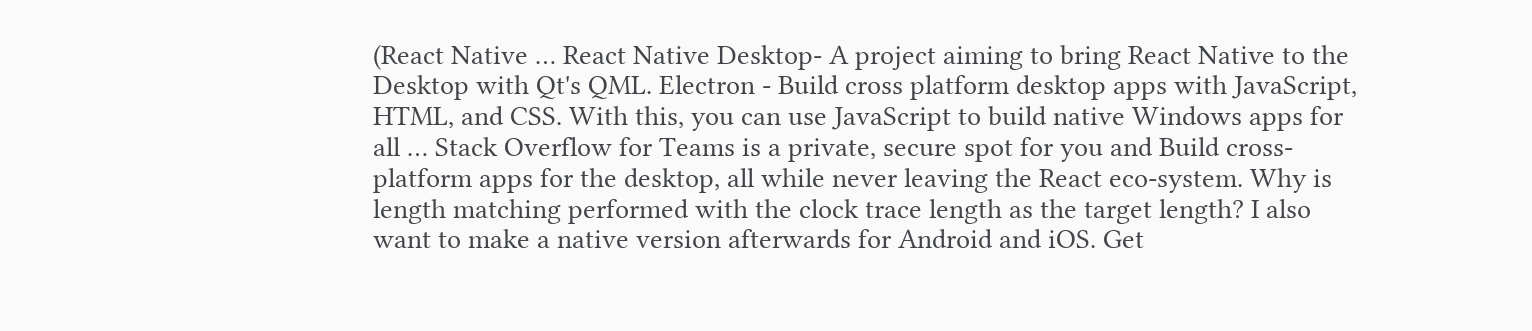(React Native … React Native Desktop- A project aiming to bring React Native to the Desktop with Qt's QML. Electron - Build cross platform desktop apps with JavaScript, HTML, and CSS. With this, you can use JavaScript to build native Windows apps for all … Stack Overflow for Teams is a private, secure spot for you and Build cross-platform apps for the desktop, all while never leaving the React eco-system. Why is length matching performed with the clock trace length as the target length? I also want to make a native version afterwards for Android and iOS. Get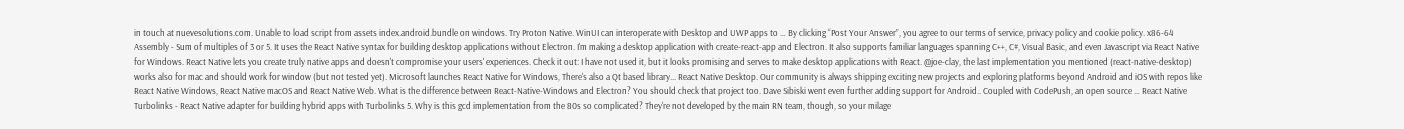in touch at nuevesolutions.com. Unable to load script from assets index.android.bundle on windows. Try Proton Native. WinUI can interoperate with Desktop and UWP apps to … By clicking “Post Your Answer”, you agree to our terms of service, privacy policy and cookie policy. x86-64 Assembly - Sum of multiples of 3 or 5. It uses the React Native syntax for building desktop applications without Electron. I'm making a desktop application with create-react-app and Electron. It also supports familiar languages spanning C++, C#, Visual Basic, and even Javascript via React Native for Windows. React Native lets you create truly native apps and doesn't compromise your users' experiences. Check it out: I have not used it, but it looks promising and serves to make desktop applications with React. @joe-clay, the last implementation you mentioned (react-native-desktop) works also for mac and should work for window (but not tested yet). Microsoft launches React Native for Windows, There's also a Qt based library... React Native Desktop. Our community is always shipping exciting new projects and exploring platforms beyond Android and iOS with repos like React Native Windows, React Native macOS and React Native Web. What is the difference between React-Native-Windows and Electron? You should check that project too. Dave Sibiski went even further adding support for Android.. Coupled with CodePush, an open source … React Native Turbolinks - React Native adapter for building hybrid apps with Turbolinks 5. Why is this gcd implementation from the 80s so complicated? They're not developed by the main RN team, though, so your milage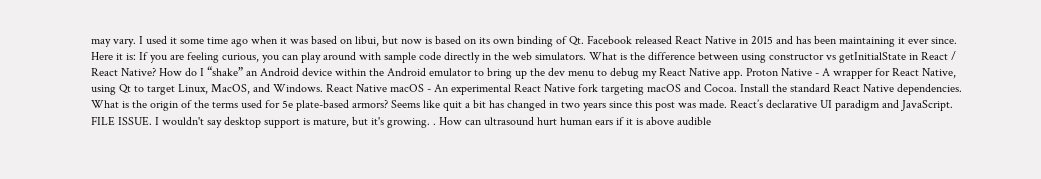may vary. I used it some time ago when it was based on libui, but now is based on its own binding of Qt. Facebook released React Native in 2015 and has been maintaining it ever since. Here it is: If you are feeling curious, you can play around with sample code directly in the web simulators. What is the difference between using constructor vs getInitialState in React / React Native? How do I “shake” an Android device within the Android emulator to bring up the dev menu to debug my React Native app. Proton Native - A wrapper for React Native, using Qt to target Linux, MacOS, and Windows. React Native macOS - An experimental React Native fork targeting macOS and Cocoa. Install the standard React Native dependencies. What is the origin of the terms used for 5e plate-based armors? Seems like quit a bit has changed in two years since this post was made. React’s declarative UI paradigm and JavaScript. FILE ISSUE. I wouldn't say desktop support is mature, but it's growing. . How can ultrasound hurt human ears if it is above audible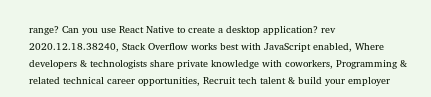range? Can you use React Native to create a desktop application? rev 2020.12.18.38240, Stack Overflow works best with JavaScript enabled, Where developers & technologists share private knowledge with coworkers, Programming & related technical career opportunities, Recruit tech talent & build your employer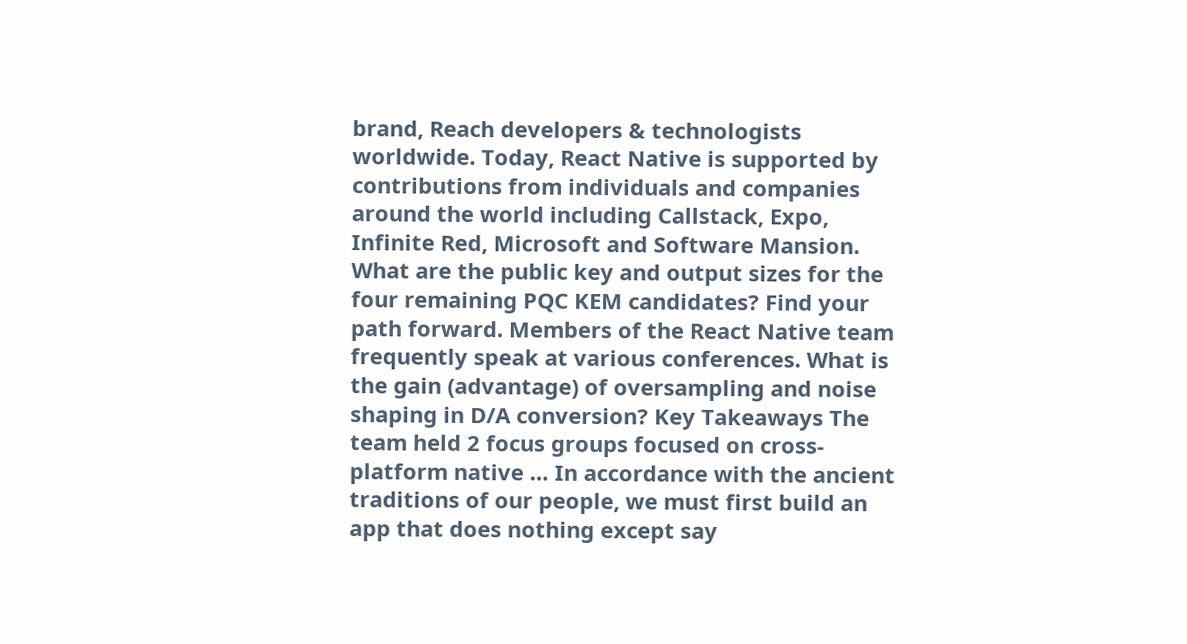brand, Reach developers & technologists worldwide. Today, React Native is supported by contributions from individuals and companies around the world including Callstack, Expo, Infinite Red, Microsoft and Software Mansion. What are the public key and output sizes for the four remaining PQC KEM candidates? Find your path forward. Members of the React Native team frequently speak at various conferences. What is the gain (advantage) of oversampling and noise shaping in D/A conversion? Key Takeaways The team held 2 focus groups focused on cross-platform native … In accordance with the ancient traditions of our people, we must first build an app that does nothing except say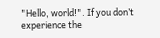"Hello, world!". If you don’t experience the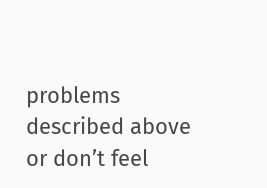problems described above or don’t feel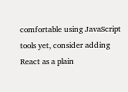comfortable using JavaScript tools yet, consider adding React as a plain